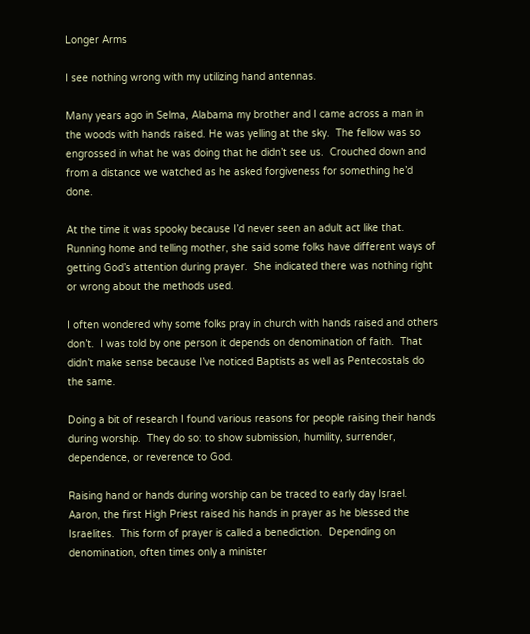Longer Arms

I see nothing wrong with my utilizing hand antennas.

Many years ago in Selma, Alabama my brother and I came across a man in the woods with hands raised. He was yelling at the sky.  The fellow was so engrossed in what he was doing that he didn’t see us.  Crouched down and from a distance we watched as he asked forgiveness for something he’d done.

At the time it was spooky because I’d never seen an adult act like that.  Running home and telling mother, she said some folks have different ways of getting God’s attention during prayer.  She indicated there was nothing right or wrong about the methods used.

I often wondered why some folks pray in church with hands raised and others don’t.  I was told by one person it depends on denomination of faith.  That didn’t make sense because I’ve noticed Baptists as well as Pentecostals do the same.

Doing a bit of research I found various reasons for people raising their hands during worship.  They do so: to show submission, humility, surrender, dependence, or reverence to God.

Raising hand or hands during worship can be traced to early day Israel. Aaron, the first High Priest raised his hands in prayer as he blessed the Israelites.  This form of prayer is called a benediction.  Depending on denomination, often times only a minister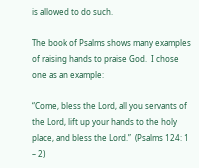is allowed to do such.

The book of Psalms shows many examples of raising hands to praise God.  I chose one as an example:

“Come, bless the Lord, all you servants of the Lord, lift up your hands to the holy place, and bless the Lord.”  (Psalms 124: 1 – 2)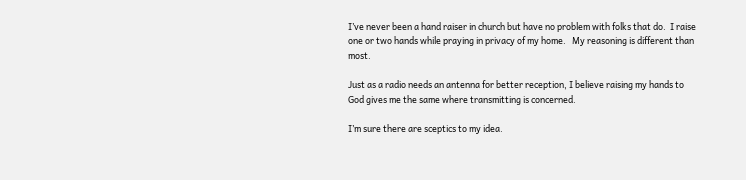I’ve never been a hand raiser in church but have no problem with folks that do.  I raise one or two hands while praying in privacy of my home.   My reasoning is different than most.

Just as a radio needs an antenna for better reception, I believe raising my hands to God gives me the same where transmitting is concerned.

I’m sure there are sceptics to my idea.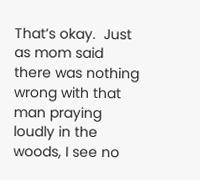That’s okay.  Just as mom said there was nothing wrong with that man praying loudly in the woods, I see no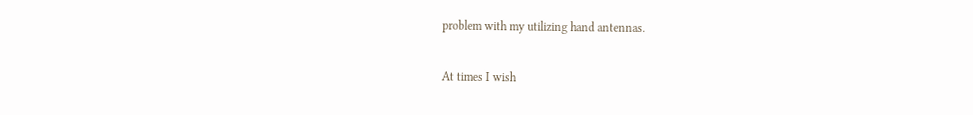problem with my utilizing hand antennas.

At times I wish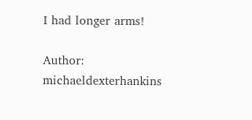I had longer arms!

Author: michaeldexterhankins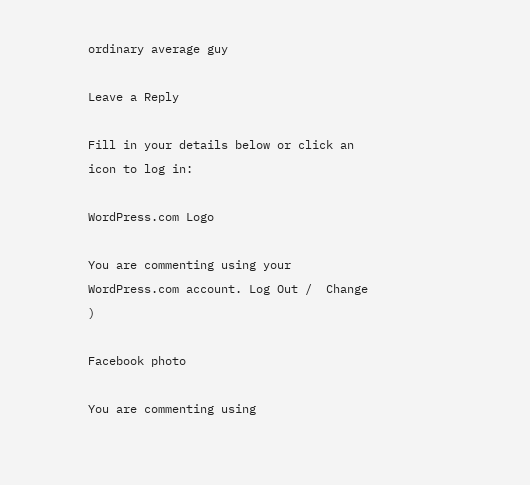ordinary average guy

Leave a Reply

Fill in your details below or click an icon to log in:

WordPress.com Logo

You are commenting using your WordPress.com account. Log Out /  Change )

Facebook photo

You are commenting using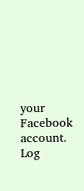your Facebook account. Log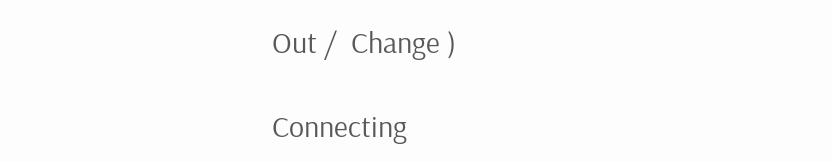Out /  Change )

Connecting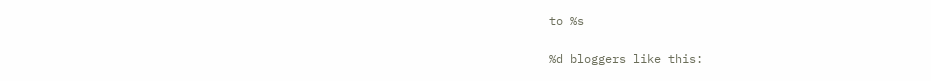to %s

%d bloggers like this: